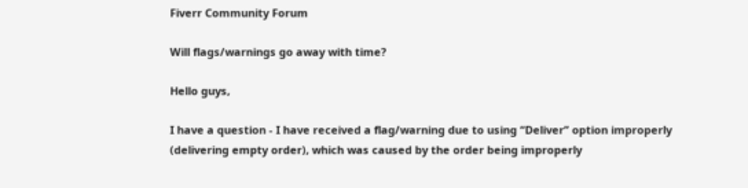Fiverr Community Forum

Will flags/warnings go away with time?

Hello guys,

I have a question - I have received a flag/warning due to using “Deliver” option improperly (delivering empty order), which was caused by the order being improperly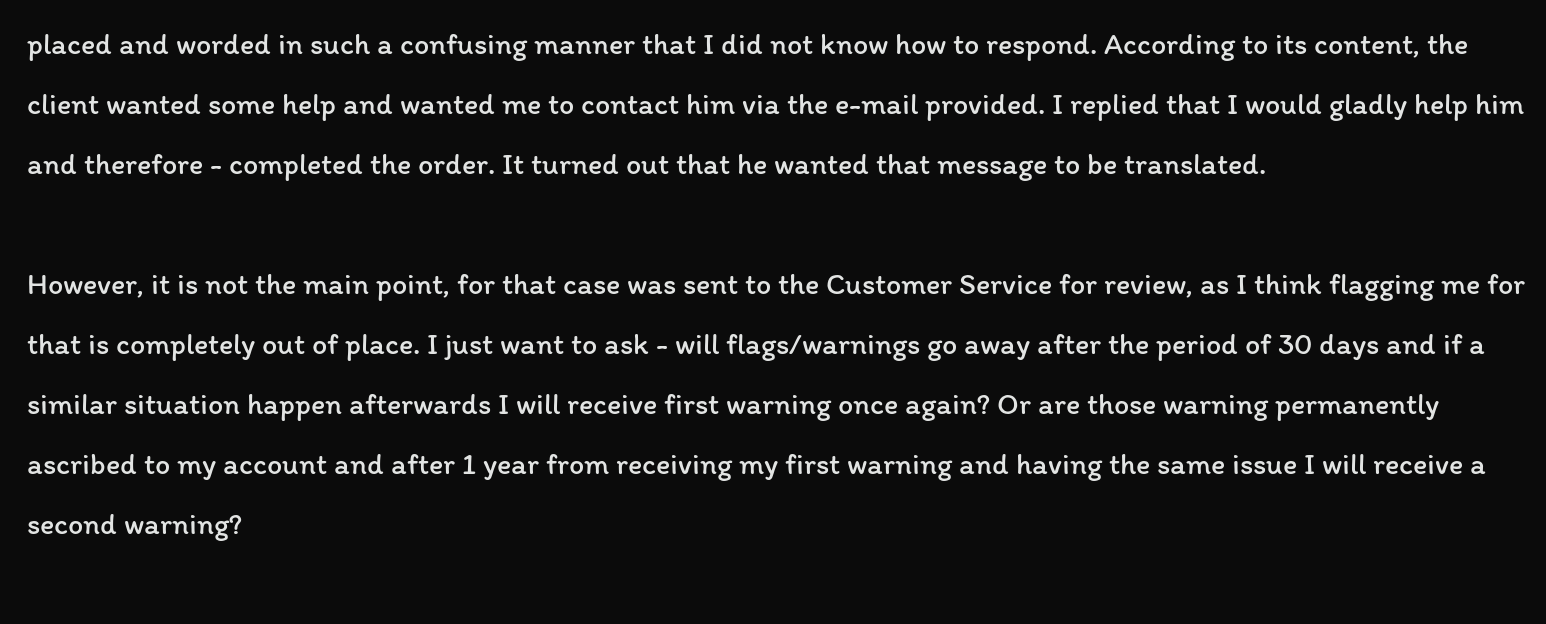placed and worded in such a confusing manner that I did not know how to respond. According to its content, the client wanted some help and wanted me to contact him via the e-mail provided. I replied that I would gladly help him and therefore - completed the order. It turned out that he wanted that message to be translated.

However, it is not the main point, for that case was sent to the Customer Service for review, as I think flagging me for that is completely out of place. I just want to ask - will flags/warnings go away after the period of 30 days and if a similar situation happen afterwards I will receive first warning once again? Or are those warning permanently ascribed to my account and after 1 year from receiving my first warning and having the same issue I will receive a second warning?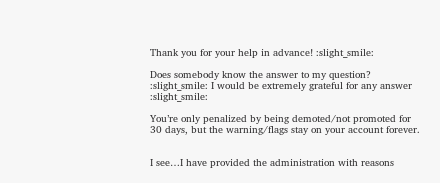Thank you for your help in advance! :slight_smile:

Does somebody know the answer to my question? :slight_smile: I would be extremely grateful for any answer :slight_smile:

You’re only penalized by being demoted/not promoted for 30 days, but the warning/flags stay on your account forever.


I see…I have provided the administration with reasons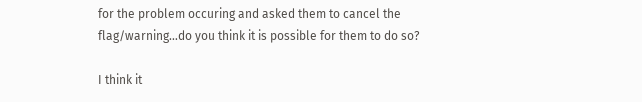for the problem occuring and asked them to cancel the flag/warning…do you think it is possible for them to do so?

I think it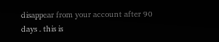disappear from your account after 90 days . this is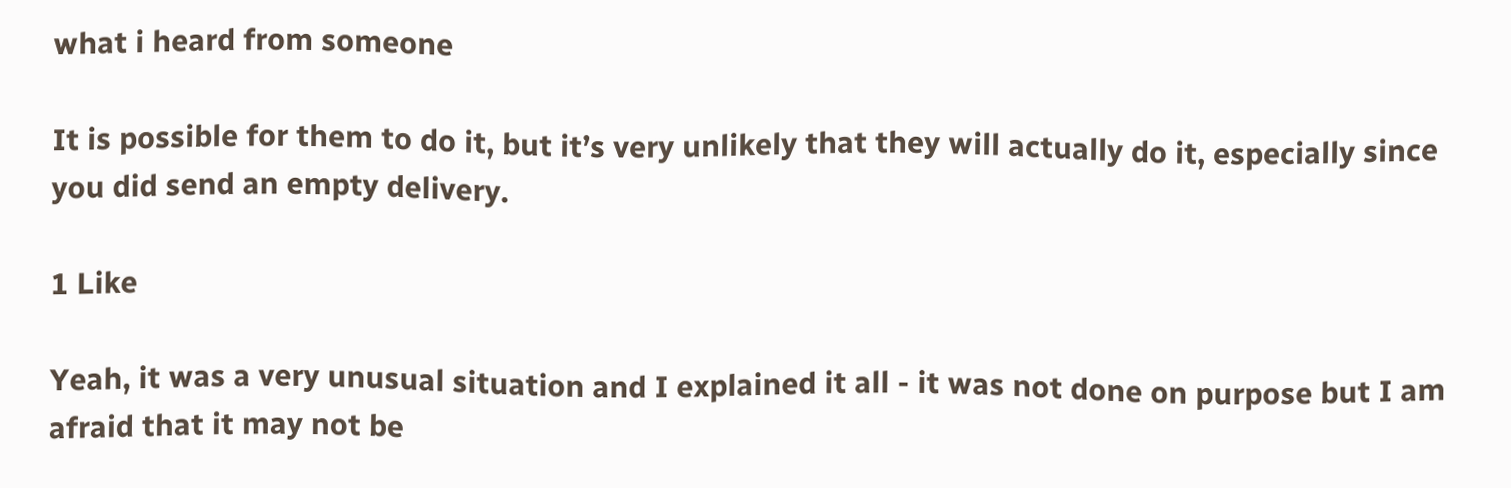what i heard from someone

It is possible for them to do it, but it’s very unlikely that they will actually do it, especially since you did send an empty delivery.

1 Like

Yeah, it was a very unusual situation and I explained it all - it was not done on purpose but I am afraid that it may not be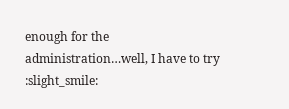enough for the administration…well, I have to try :slight_smile: